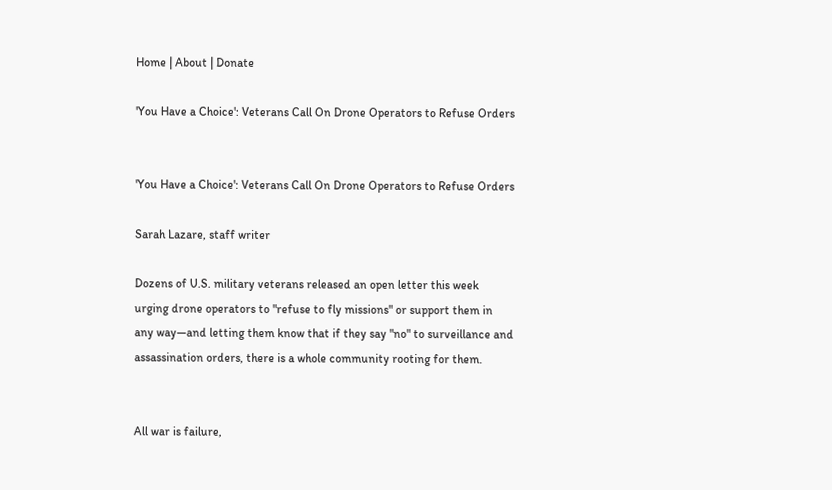Home | About | Donate

'You Have a Choice': Veterans Call On Drone Operators to Refuse Orders


'You Have a Choice': Veterans Call On Drone Operators to Refuse Orders

Sarah Lazare, staff writer

Dozens of U.S. military veterans released an open letter this week urging drone operators to "refuse to fly missions" or support them in any way—and letting them know that if they say "no" to surveillance and assassination orders, there is a whole community rooting for them.


All war is failure,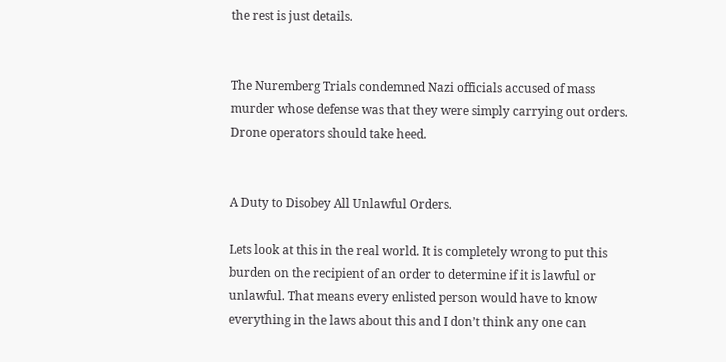the rest is just details.


The Nuremberg Trials condemned Nazi officials accused of mass murder whose defense was that they were simply carrying out orders. Drone operators should take heed.


A Duty to Disobey All Unlawful Orders.

Lets look at this in the real world. It is completely wrong to put this burden on the recipient of an order to determine if it is lawful or unlawful. That means every enlisted person would have to know everything in the laws about this and I don’t think any one can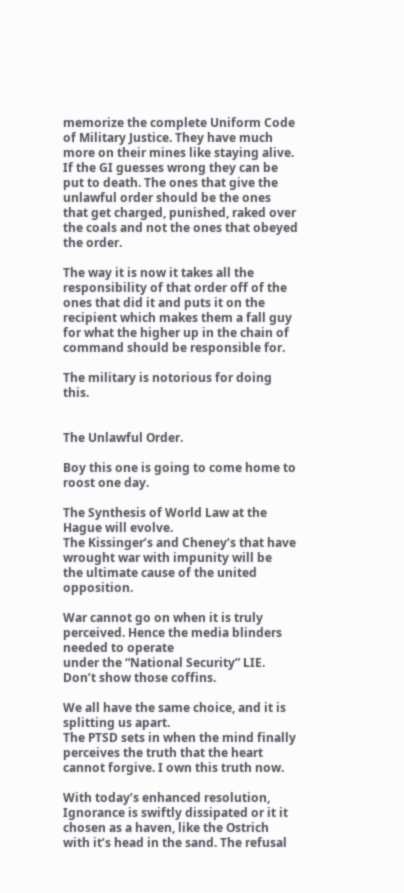memorize the complete Uniform Code of Military Justice. They have much more on their mines like staying alive. If the GI guesses wrong they can be put to death. The ones that give the unlawful order should be the ones that get charged, punished, raked over the coals and not the ones that obeyed the order.

The way it is now it takes all the responsibility of that order off of the ones that did it and puts it on the recipient which makes them a fall guy for what the higher up in the chain of command should be responsible for.

The military is notorious for doing this.


The Unlawful Order.

Boy this one is going to come home to roost one day.

The Synthesis of World Law at the Hague will evolve.
The Kissinger’s and Cheney’s that have wrought war with impunity will be
the ultimate cause of the united opposition.

War cannot go on when it is truly perceived. Hence the media blinders needed to operate
under the “National Security” LIE. Don’t show those coffins.

We all have the same choice, and it is splitting us apart.
The PTSD sets in when the mind finally perceives the truth that the heart cannot forgive. I own this truth now.

With today’s enhanced resolution, Ignorance is swiftly dissipated or it it chosen as a haven, like the Ostrich with it’s head in the sand. The refusal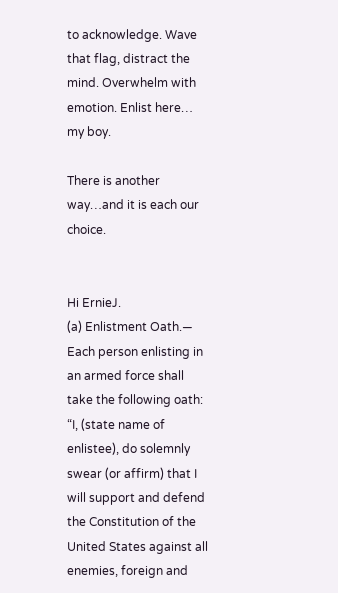to acknowledge. Wave that flag, distract the mind. Overwhelm with emotion. Enlist here… my boy.

There is another way…and it is each our choice.


Hi ErnieJ.
(a) Enlistment Oath.— Each person enlisting in an armed force shall take the following oath:
“I, (state name of enlistee), do solemnly swear (or affirm) that I will support and defend the Constitution of the United States against all enemies, foreign and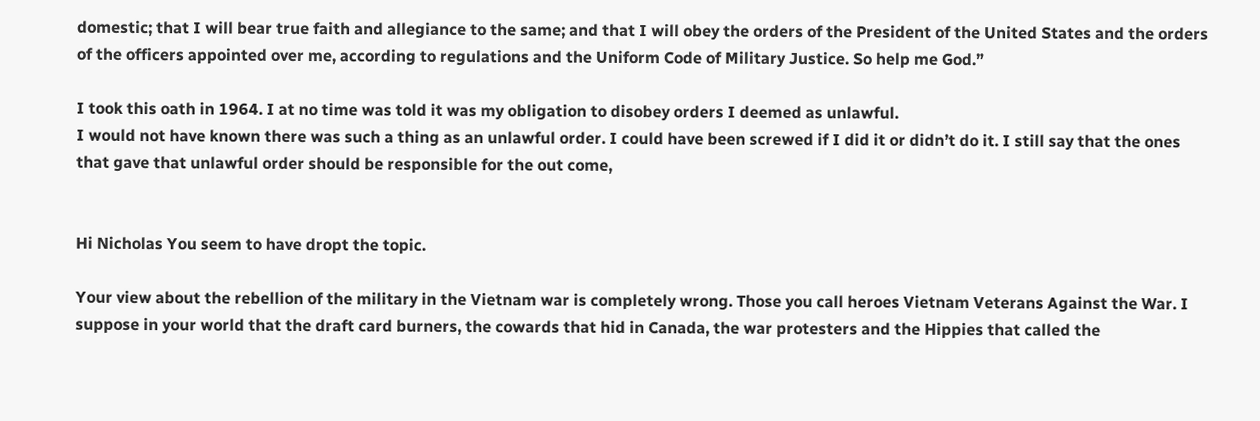domestic; that I will bear true faith and allegiance to the same; and that I will obey the orders of the President of the United States and the orders of the officers appointed over me, according to regulations and the Uniform Code of Military Justice. So help me God.”

I took this oath in 1964. I at no time was told it was my obligation to disobey orders I deemed as unlawful.
I would not have known there was such a thing as an unlawful order. I could have been screwed if I did it or didn’t do it. I still say that the ones that gave that unlawful order should be responsible for the out come,


Hi Nicholas You seem to have dropt the topic.

Your view about the rebellion of the military in the Vietnam war is completely wrong. Those you call heroes Vietnam Veterans Against the War. I suppose in your world that the draft card burners, the cowards that hid in Canada, the war protesters and the Hippies that called the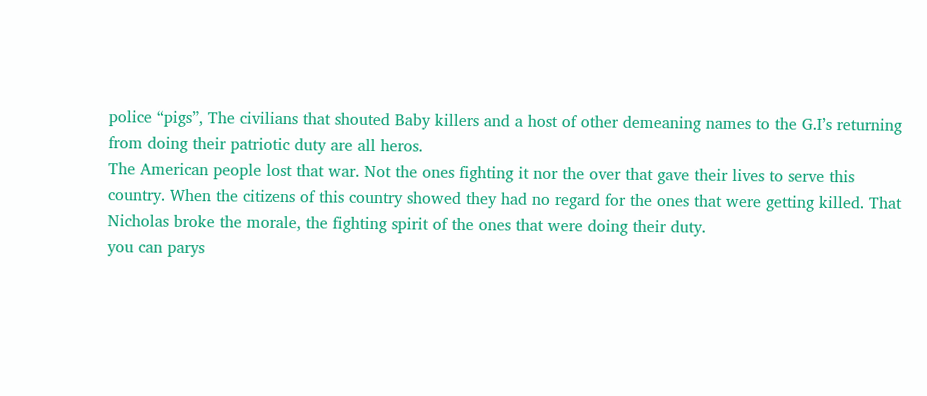police “pigs”, The civilians that shouted Baby killers and a host of other demeaning names to the G.I’s returning from doing their patriotic duty are all heros.
The American people lost that war. Not the ones fighting it nor the over that gave their lives to serve this country. When the citizens of this country showed they had no regard for the ones that were getting killed. That Nicholas broke the morale, the fighting spirit of the ones that were doing their duty.
you can parys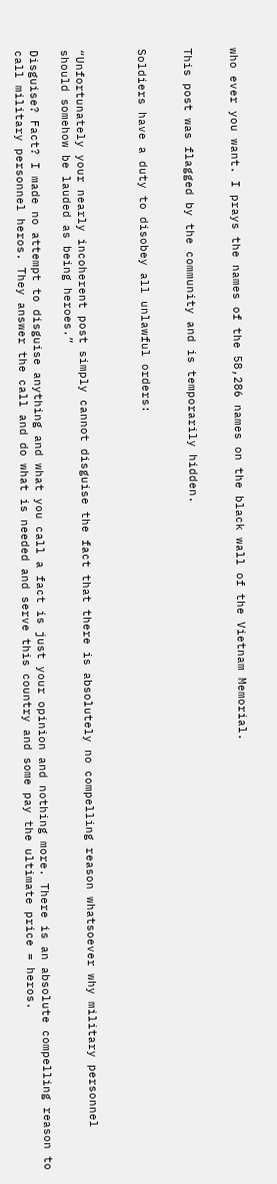who ever you want. I prays the names of the 58,286 names on the black wall of the Vietnam Memorial.


This post was flagged by the community and is temporarily hidden.


Soldiers have a duty to disobey all unlawful orders:



“Unfortunately your nearly incoherent post simply cannot disguise the fact that there is absolutely no compelling reason whatsoever why military personnel should somehow be lauded as being heroes.”

Disguise? Fact? I made no attempt to disguise anything and what you call a fact is just your opinion and nothing more. There is an absolute compelling reason to call military personnel heros. They answer the call and do what is needed and serve this country and some pay the ultimate price = heros.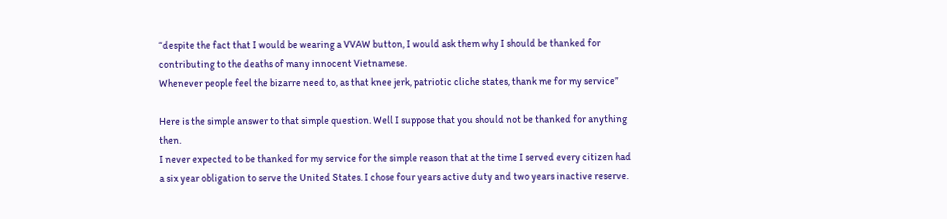“despite the fact that I would be wearing a VVAW button, I would ask them why I should be thanked for contributing to the deaths of many innocent Vietnamese.
Whenever people feel the bizarre need to, as that knee jerk, patriotic cliche states, thank me for my service”

Here is the simple answer to that simple question. Well I suppose that you should not be thanked for anything then.
I never expected to be thanked for my service for the simple reason that at the time I served every citizen had a six year obligation to serve the United States. I chose four years active duty and two years inactive reserve.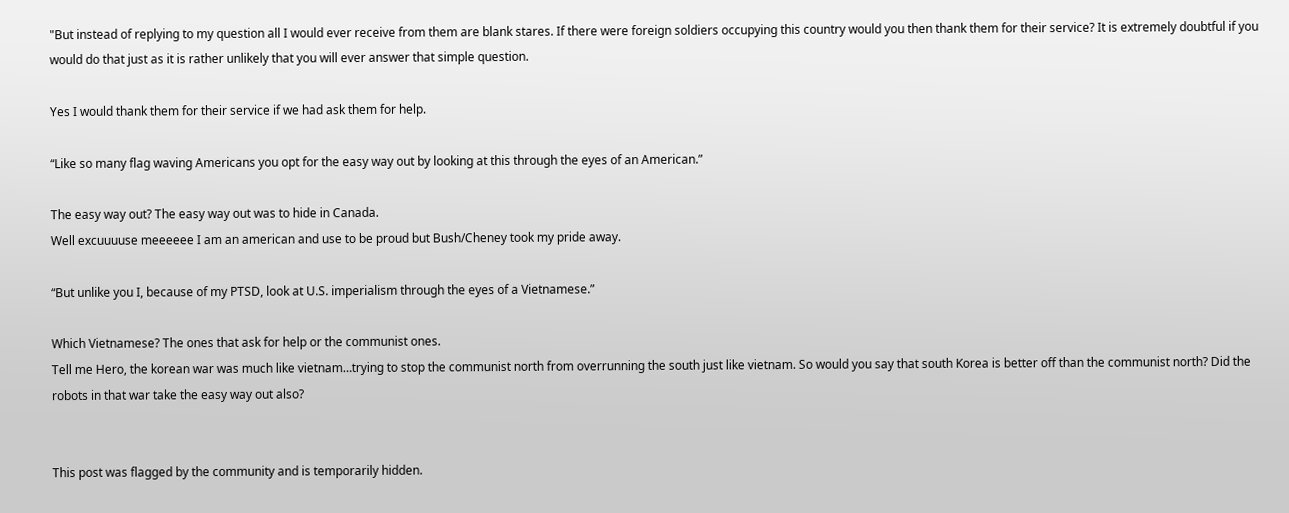"But instead of replying to my question all I would ever receive from them are blank stares. If there were foreign soldiers occupying this country would you then thank them for their service? It is extremely doubtful if you would do that just as it is rather unlikely that you will ever answer that simple question.

Yes I would thank them for their service if we had ask them for help.

“Like so many flag waving Americans you opt for the easy way out by looking at this through the eyes of an American.”

The easy way out? The easy way out was to hide in Canada.
Well excuuuuse meeeeee I am an american and use to be proud but Bush/Cheney took my pride away.

“But unlike you I, because of my PTSD, look at U.S. imperialism through the eyes of a Vietnamese.”

Which Vietnamese? The ones that ask for help or the communist ones.
Tell me Hero, the korean war was much like vietnam…trying to stop the communist north from overrunning the south just like vietnam. So would you say that south Korea is better off than the communist north? Did the robots in that war take the easy way out also?


This post was flagged by the community and is temporarily hidden.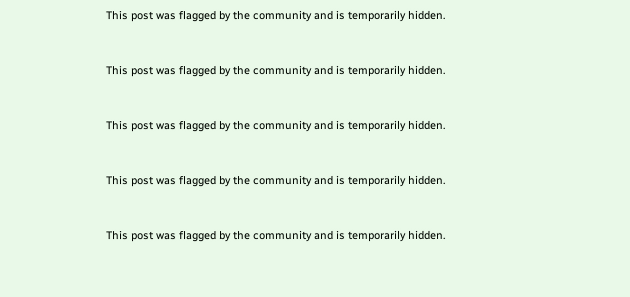This post was flagged by the community and is temporarily hidden.


This post was flagged by the community and is temporarily hidden.


This post was flagged by the community and is temporarily hidden.


This post was flagged by the community and is temporarily hidden.


This post was flagged by the community and is temporarily hidden.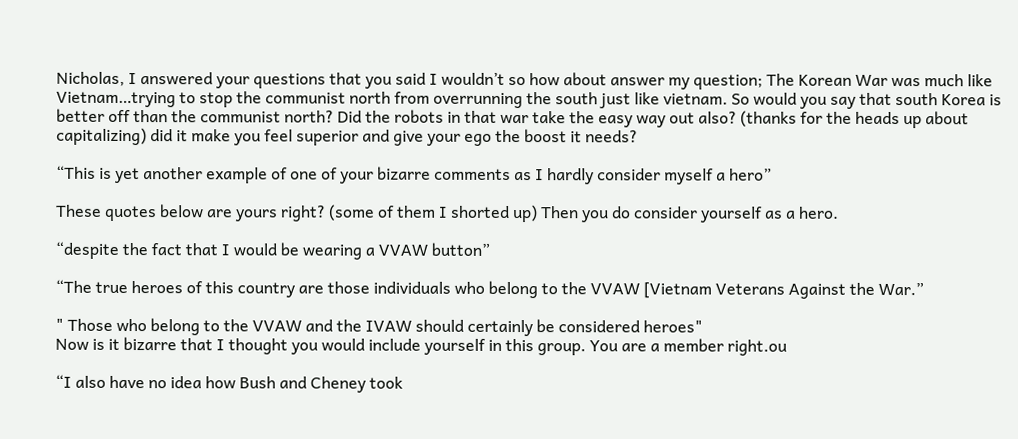Nicholas, I answered your questions that you said I wouldn’t so how about answer my question; The Korean War was much like Vietnam…trying to stop the communist north from overrunning the south just like vietnam. So would you say that south Korea is better off than the communist north? Did the robots in that war take the easy way out also? (thanks for the heads up about capitalizing) did it make you feel superior and give your ego the boost it needs?

“This is yet another example of one of your bizarre comments as I hardly consider myself a hero”

These quotes below are yours right? (some of them I shorted up) Then you do consider yourself as a hero.

“despite the fact that I would be wearing a VVAW button”

“The true heroes of this country are those individuals who belong to the VVAW [Vietnam Veterans Against the War.”

" Those who belong to the VVAW and the IVAW should certainly be considered heroes"
Now is it bizarre that I thought you would include yourself in this group. You are a member right.ou

“I also have no idea how Bush and Cheney took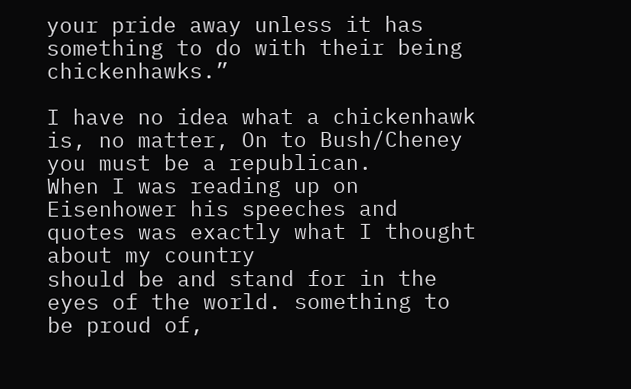your pride away unless it has something to do with their being chickenhawks.”

I have no idea what a chickenhawk is, no matter, On to Bush/Cheney you must be a republican.
When I was reading up on Eisenhower his speeches and quotes was exactly what I thought about my country
should be and stand for in the eyes of the world. something to be proud of,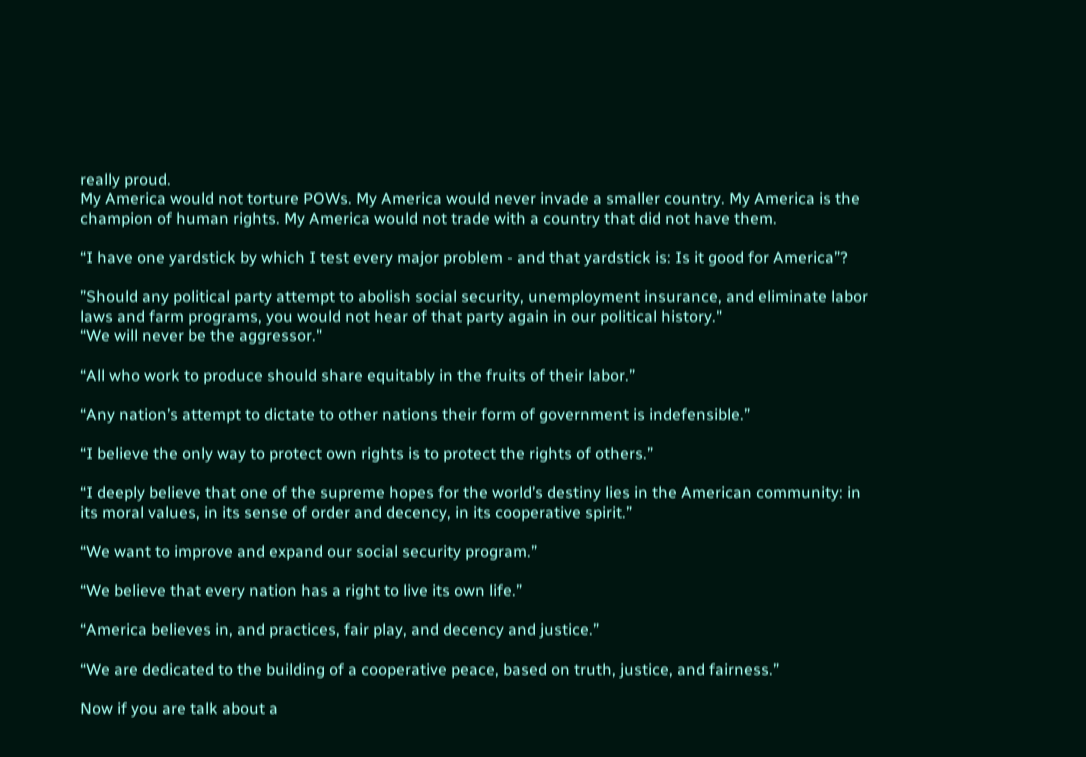really proud.
My America would not torture POWs. My America would never invade a smaller country. My America is the champion of human rights. My America would not trade with a country that did not have them.

“I have one yardstick by which I test every major problem - and that yardstick is: Is it good for America”?

”Should any political party attempt to abolish social security, unemployment insurance, and eliminate labor laws and farm programs, you would not hear of that party again in our political history."
“We will never be the aggressor."

“All who work to produce should share equitably in the fruits of their labor.”

“Any nation’s attempt to dictate to other nations their form of government is indefensible.”

“I believe the only way to protect own rights is to protect the rights of others.”

“I deeply believe that one of the supreme hopes for the world’s destiny lies in the American community: in its moral values, in its sense of order and decency, in its cooperative spirit.”

“We want to improve and expand our social security program.”

“We believe that every nation has a right to live its own life.”

“America believes in, and practices, fair play, and decency and justice.”

“We are dedicated to the building of a cooperative peace, based on truth, justice, and fairness.”

Now if you are talk about a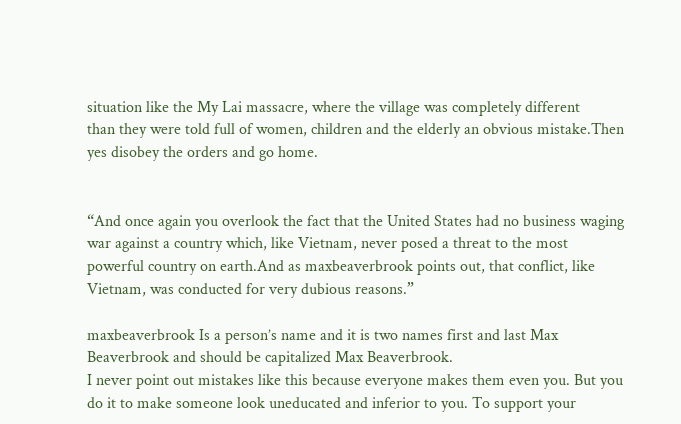situation like the My Lai massacre, where the village was completely different
than they were told full of women, children and the elderly an obvious mistake.Then yes disobey the orders and go home.


“And once again you overlook the fact that the United States had no business waging war against a country which, like Vietnam, never posed a threat to the most powerful country on earth.And as maxbeaverbrook points out, that conflict, like Vietnam, was conducted for very dubious reasons.”

maxbeaverbrook Is a person’s name and it is two names first and last Max Beaverbrook and should be capitalized Max Beaverbrook.
I never point out mistakes like this because everyone makes them even you. But you do it to make someone look uneducated and inferior to you. To support your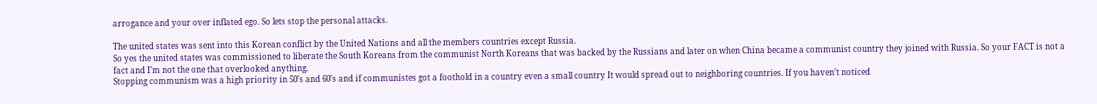arrogance and your over inflated ego. So lets stop the personal attacks.

The united states was sent into this Korean conflict by the United Nations and all the members countries except Russia.
So yes the united states was commissioned to liberate the South Koreans from the communist North Koreans that was backed by the Russians and later on when China became a communist country they joined with Russia. So your FACT is not a fact and I’m not the one that overlooked anything.
Stopping communism was a high priority in 50’s and 60’s and if communistes got a foothold in a country even a small country It would spread out to neighboring countries. If you haven’t noticed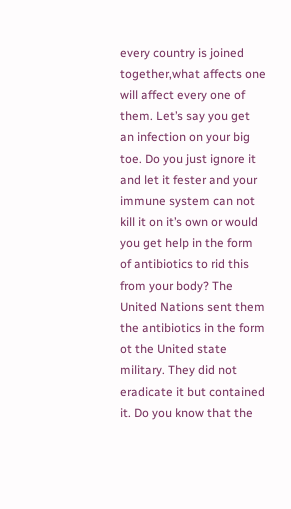every country is joined together,what affects one will affect every one of them. Let’s say you get an infection on your big toe. Do you just ignore it and let it fester and your immune system can not kill it on it’s own or would you get help in the form of antibiotics to rid this from your body? The United Nations sent them the antibiotics in the form ot the United state military. They did not eradicate it but contained it. Do you know that the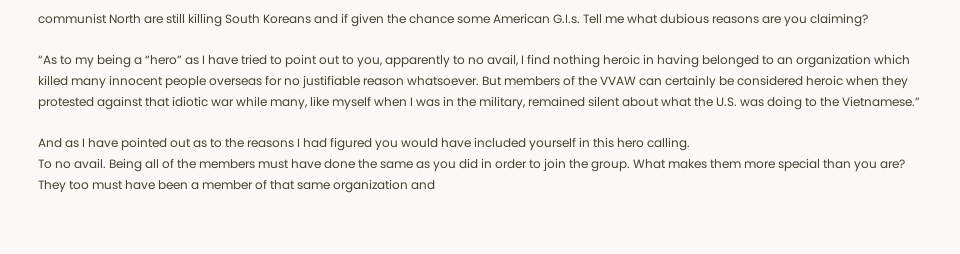communist North are still killing South Koreans and if given the chance some American G.I.s. Tell me what dubious reasons are you claiming?

“As to my being a “hero” as I have tried to point out to you, apparently to no avail, I find nothing heroic in having belonged to an organization which killed many innocent people overseas for no justifiable reason whatsoever. But members of the VVAW can certainly be considered heroic when they protested against that idiotic war while many, like myself when I was in the military, remained silent about what the U.S. was doing to the Vietnamese.”

And as I have pointed out as to the reasons I had figured you would have included yourself in this hero calling.
To no avail. Being all of the members must have done the same as you did in order to join the group. What makes them more special than you are? They too must have been a member of that same organization and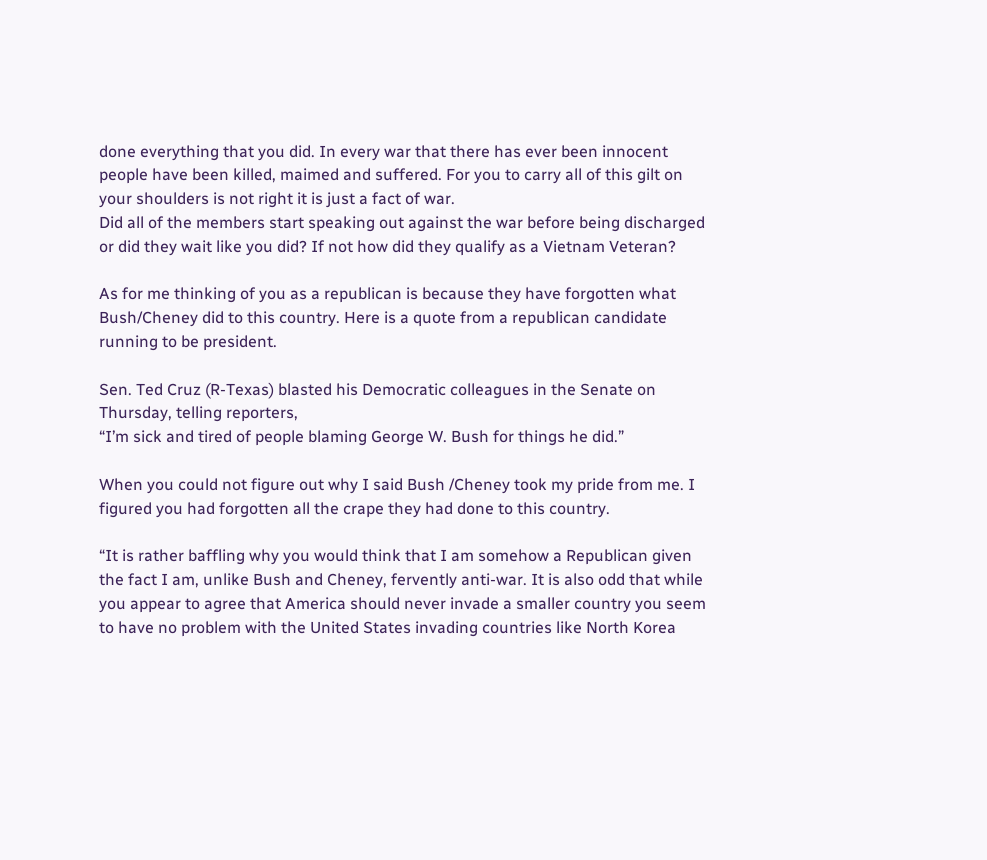done everything that you did. In every war that there has ever been innocent people have been killed, maimed and suffered. For you to carry all of this gilt on your shoulders is not right it is just a fact of war.
Did all of the members start speaking out against the war before being discharged or did they wait like you did? If not how did they qualify as a Vietnam Veteran?

As for me thinking of you as a republican is because they have forgotten what Bush/Cheney did to this country. Here is a quote from a republican candidate running to be president.

Sen. Ted Cruz (R-Texas) blasted his Democratic colleagues in the Senate on Thursday, telling reporters,
“I’m sick and tired of people blaming George W. Bush for things he did.”

When you could not figure out why I said Bush /Cheney took my pride from me. I figured you had forgotten all the crape they had done to this country.

“It is rather baffling why you would think that I am somehow a Republican given the fact I am, unlike Bush and Cheney, fervently anti-war. It is also odd that while you appear to agree that America should never invade a smaller country you seem to have no problem with the United States invading countries like North Korea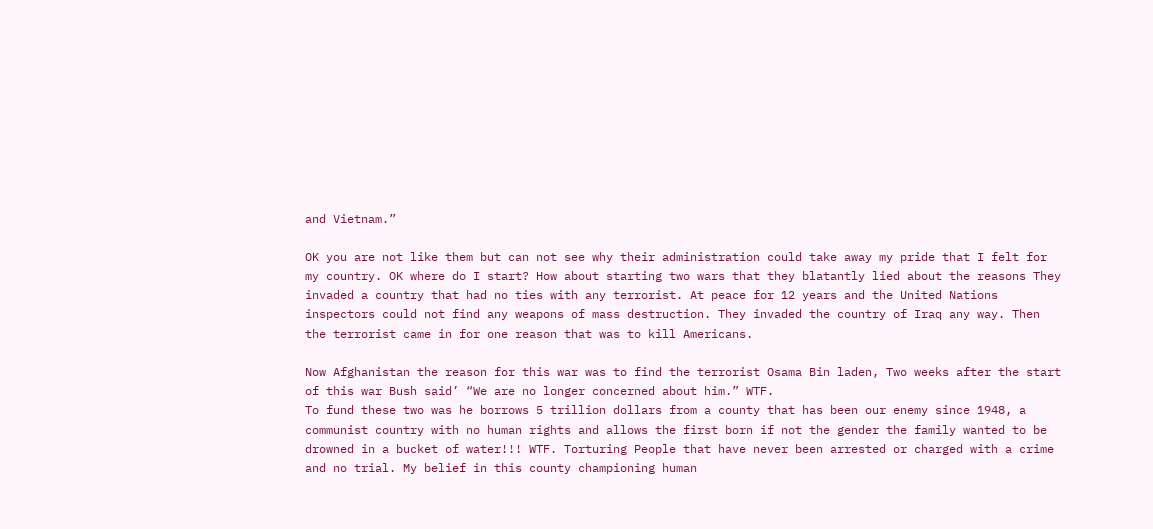and Vietnam.”

OK you are not like them but can not see why their administration could take away my pride that I felt for my country. OK where do I start? How about starting two wars that they blatantly lied about the reasons They invaded a country that had no ties with any terrorist. At peace for 12 years and the United Nations inspectors could not find any weapons of mass destruction. They invaded the country of Iraq any way. Then the terrorist came in for one reason that was to kill Americans.

Now Afghanistan the reason for this war was to find the terrorist Osama Bin laden, Two weeks after the start of this war Bush said’ “We are no longer concerned about him.” WTF.
To fund these two was he borrows 5 trillion dollars from a county that has been our enemy since 1948, a communist country with no human rights and allows the first born if not the gender the family wanted to be drowned in a bucket of water!!! WTF. Torturing People that have never been arrested or charged with a crime and no trial. My belief in this county championing human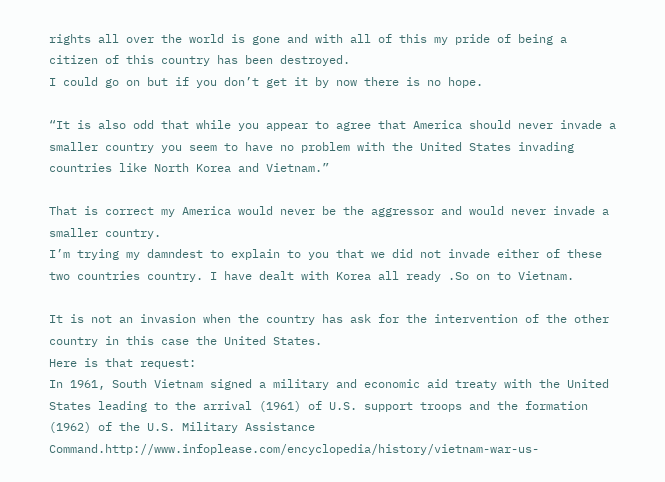rights all over the world is gone and with all of this my pride of being a citizen of this country has been destroyed.
I could go on but if you don’t get it by now there is no hope.

“It is also odd that while you appear to agree that America should never invade a smaller country you seem to have no problem with the United States invading countries like North Korea and Vietnam.”

That is correct my America would never be the aggressor and would never invade a smaller country.
I’m trying my damndest to explain to you that we did not invade either of these two countries country. I have dealt with Korea all ready .So on to Vietnam.

It is not an invasion when the country has ask for the intervention of the other country in this case the United States.
Here is that request:
In 1961, South Vietnam signed a military and economic aid treaty with the United States leading to the arrival (1961) of U.S. support troops and the formation (1962) of the U.S. Military Assistance Command.http://www.infoplease.com/encyclopedia/history/vietnam-war-us-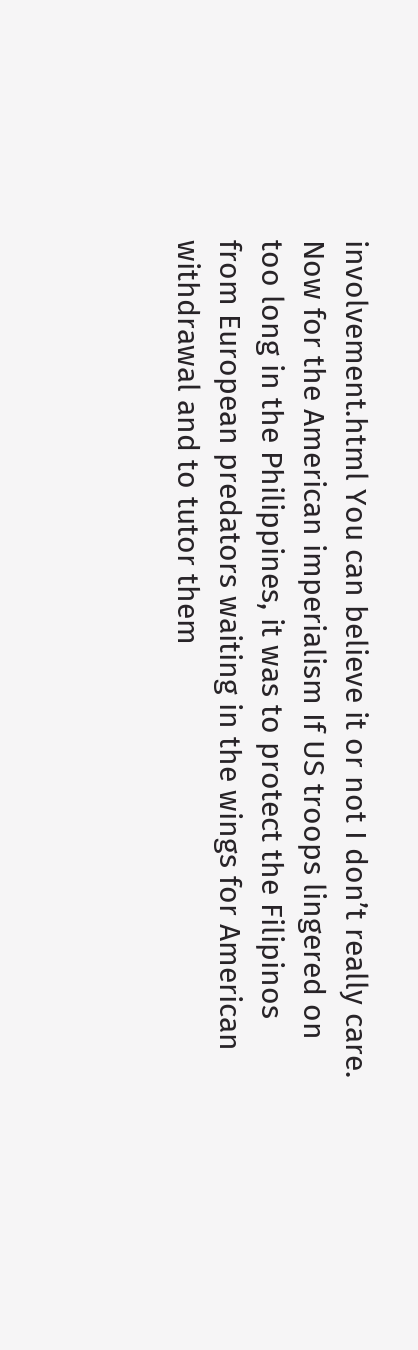involvement.html You can believe it or not I don’t really care.
Now for the American imperialism If US troops lingered on too long in the Philippines, it was to protect the Filipinos from European predators waiting in the wings for American withdrawal and to tutor them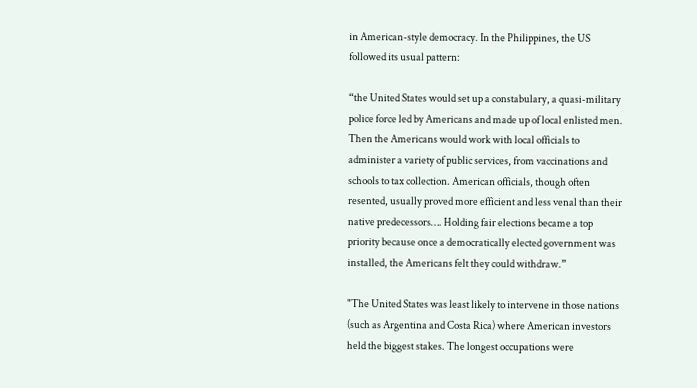in American-style democracy. In the Philippines, the US followed its usual pattern:

“the United States would set up a constabulary, a quasi-military police force led by Americans and made up of local enlisted men. Then the Americans would work with local officials to administer a variety of public services, from vaccinations and schools to tax collection. American officials, though often resented, usually proved more efficient and less venal than their native predecessors…. Holding fair elections became a top priority because once a democratically elected government was installed, the Americans felt they could withdraw.”

"The United States was least likely to intervene in those nations (such as Argentina and Costa Rica) where American investors held the biggest stakes. The longest occupations were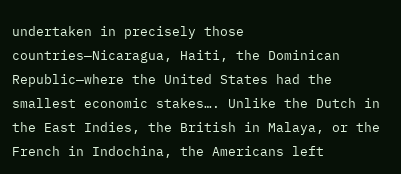undertaken in precisely those countries—Nicaragua, Haiti, the Dominican Republic—where the United States had the smallest economic stakes…. Unlike the Dutch in the East Indies, the British in Malaya, or the French in Indochina, the Americans left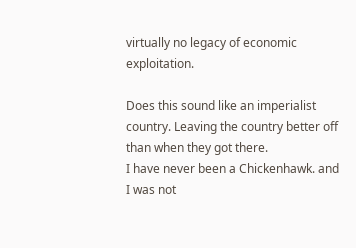virtually no legacy of economic exploitation.

Does this sound like an imperialist country. Leaving the country better off than when they got there.
I have never been a Chickenhawk. and I was not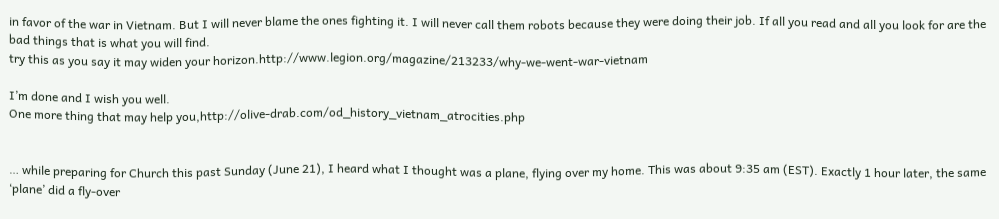in favor of the war in Vietnam. But I will never blame the ones fighting it. I will never call them robots because they were doing their job. If all you read and all you look for are the bad things that is what you will find.
try this as you say it may widen your horizon.http://www.legion.org/magazine/213233/why-we-went-war-vietnam

I’m done and I wish you well.
One more thing that may help you,http://olive-drab.com/od_history_vietnam_atrocities.php


… while preparing for Church this past Sunday (June 21), I heard what I thought was a plane, flying over my home. This was about 9:35 am (EST). Exactly 1 hour later, the same ‘plane’ did a fly-over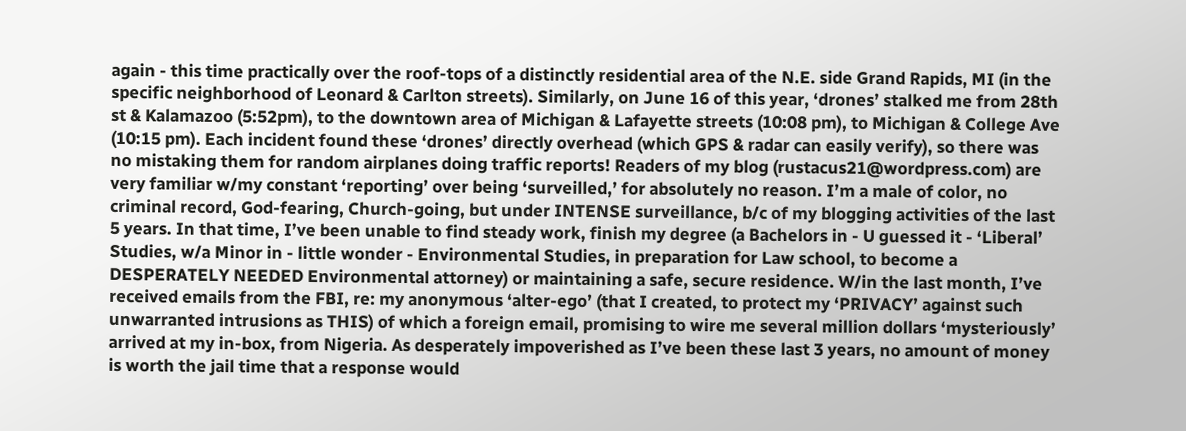again - this time practically over the roof-tops of a distinctly residential area of the N.E. side Grand Rapids, MI (in the specific neighborhood of Leonard & Carlton streets). Similarly, on June 16 of this year, ‘drones’ stalked me from 28th st & Kalamazoo (5:52pm), to the downtown area of Michigan & Lafayette streets (10:08 pm), to Michigan & College Ave (10:15 pm). Each incident found these ‘drones’ directly overhead (which GPS & radar can easily verify), so there was no mistaking them for random airplanes doing traffic reports! Readers of my blog (rustacus21@wordpress.com) are very familiar w/my constant ‘reporting’ over being ‘surveilled,’ for absolutely no reason. I’m a male of color, no criminal record, God-fearing, Church-going, but under INTENSE surveillance, b/c of my blogging activities of the last 5 years. In that time, I’ve been unable to find steady work, finish my degree (a Bachelors in - U guessed it - ‘Liberal’ Studies, w/a Minor in - little wonder - Environmental Studies, in preparation for Law school, to become a DESPERATELY NEEDED Environmental attorney) or maintaining a safe, secure residence. W/in the last month, I’ve received emails from the FBI, re: my anonymous ‘alter-ego’ (that I created, to protect my ‘PRIVACY’ against such unwarranted intrusions as THIS) of which a foreign email, promising to wire me several million dollars ‘mysteriously’ arrived at my in-box, from Nigeria. As desperately impoverished as I’ve been these last 3 years, no amount of money is worth the jail time that a response would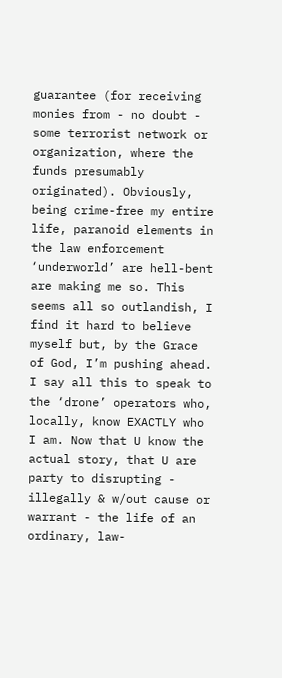guarantee (for receiving monies from - no doubt - some terrorist network or organization, where the funds presumably originated). Obviously, being crime-free my entire life, paranoid elements in the law enforcement ‘underworld’ are hell-bent are making me so. This seems all so outlandish, I find it hard to believe myself but, by the Grace of God, I’m pushing ahead. I say all this to speak to the ‘drone’ operators who, locally, know EXACTLY who I am. Now that U know the actual story, that U are party to disrupting - illegally & w/out cause or warrant - the life of an ordinary, law-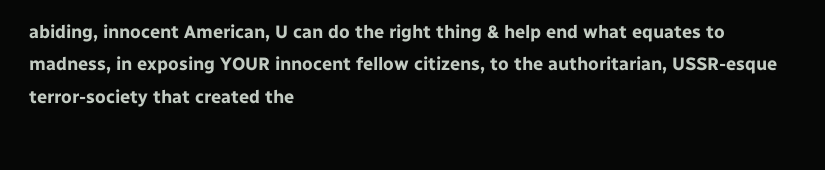abiding, innocent American, U can do the right thing & help end what equates to madness, in exposing YOUR innocent fellow citizens, to the authoritarian, USSR-esque terror-society that created the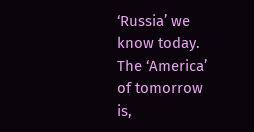‘Russia’ we know today. The ‘America’ of tomorrow is,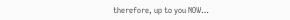therefore, up to you NOW…